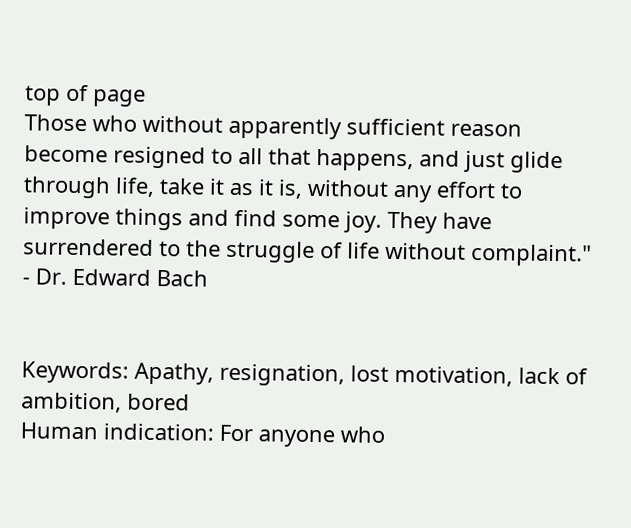top of page
Those who without apparently sufficient reason become resigned to all that happens, and just glide through life, take it as it is, without any effort to improve things and find some joy. They have surrendered to the struggle of life without complaint." - Dr. Edward Bach


Keywords: Apathy, resignation, lost motivation, lack of ambition, bored
Human indication: For anyone who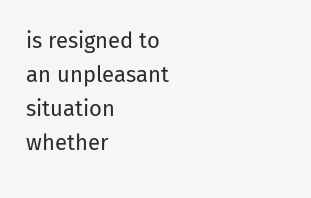is resigned to an unpleasant situation whether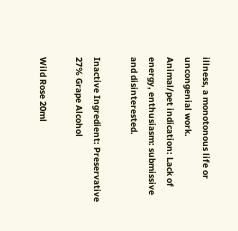illness, a monotonous life or uncongenial work.
Animal/pet indication: Lack of energy, enthusiasm: submissive and disinterested.

Inactive Ingredient: Preservative 27% Grape Alcohol

Wild Rose 20ml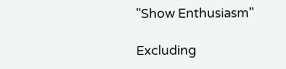"Show Enthusiasm"

Excluding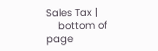Sales Tax |
    bottom of page